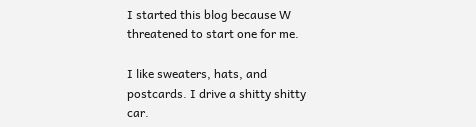I started this blog because W threatened to start one for me.

I like sweaters, hats, and postcards. I drive a shitty shitty car.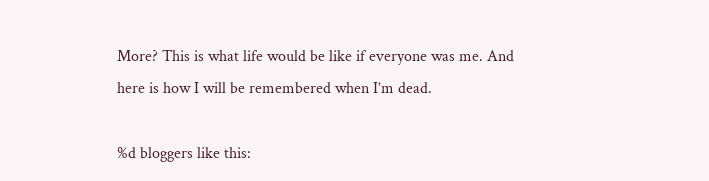More? This is what life would be like if everyone was me. And here is how I will be remembered when I’m dead.

%d bloggers like this: